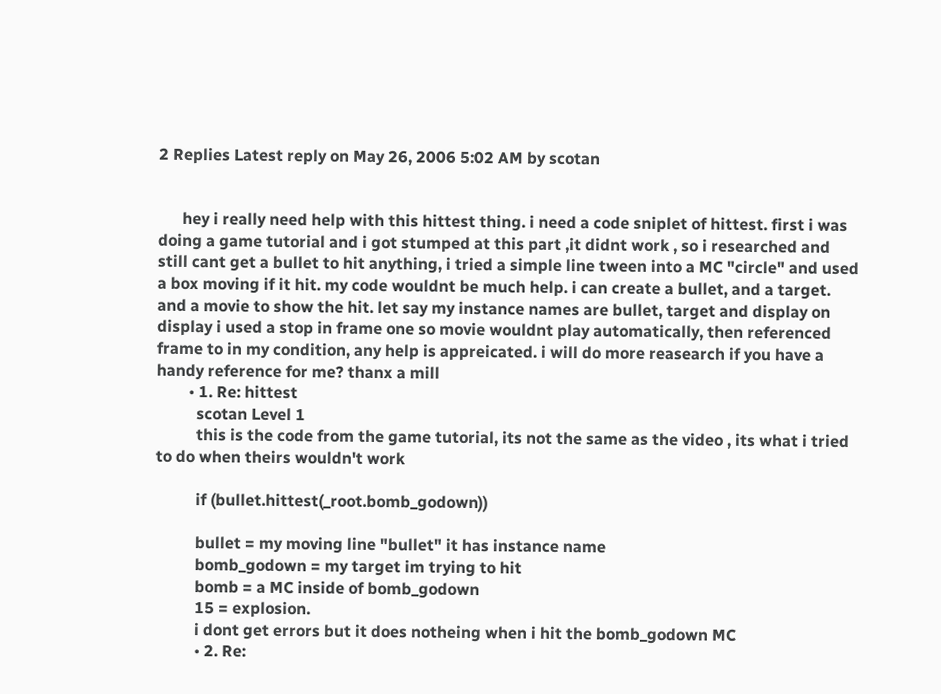2 Replies Latest reply on May 26, 2006 5:02 AM by scotan


      hey i really need help with this hittest thing. i need a code sniplet of hittest. first i was doing a game tutorial and i got stumped at this part ,it didnt work , so i researched and still cant get a bullet to hit anything, i tried a simple line tween into a MC "circle" and used a box moving if it hit. my code wouldnt be much help. i can create a bullet, and a target. and a movie to show the hit. let say my instance names are bullet, target and display on display i used a stop in frame one so movie wouldnt play automatically, then referenced frame to in my condition, any help is appreicated. i will do more reasearch if you have a handy reference for me? thanx a mill
        • 1. Re: hittest
          scotan Level 1
          this is the code from the game tutorial, its not the same as the video , its what i tried to do when theirs wouldn't work

          if (bullet.hittest(_root.bomb_godown))

          bullet = my moving line "bullet" it has instance name
          bomb_godown = my target im trying to hit
          bomb = a MC inside of bomb_godown
          15 = explosion.
          i dont get errors but it does notheing when i hit the bomb_godown MC
          • 2. Re: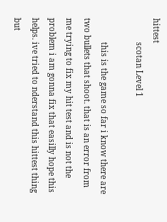hittest
            scotan Level 1

            this is the game so far i know there are two bullets that shoot. that is an error from me trying to fix my hit test and is not the problem i am gonna fix that easilly hope this helps. ive tried to nderstand this hittest thing but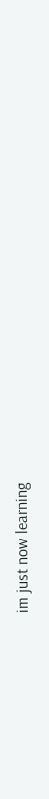im just now learning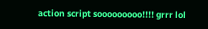action script sooooooooo!!!! grrr lol